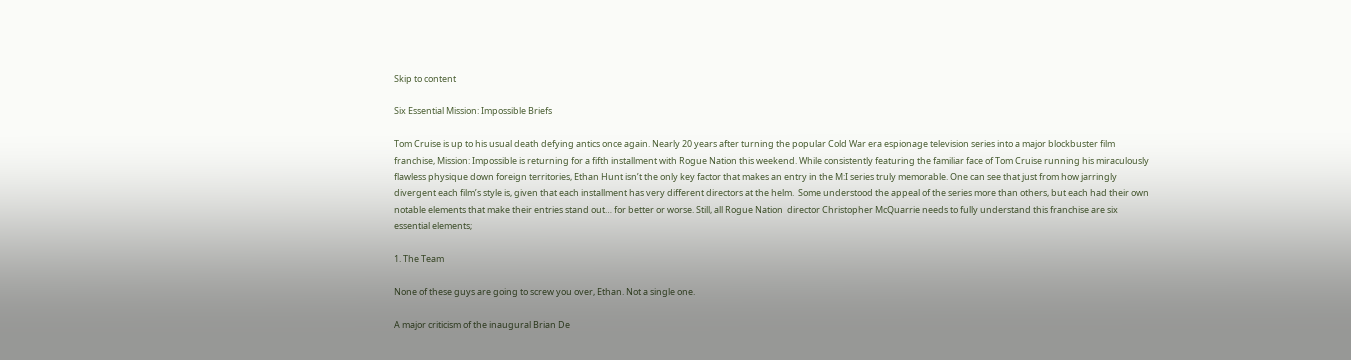Skip to content

Six Essential Mission: Impossible Briefs

Tom Cruise is up to his usual death defying antics once again. Nearly 20 years after turning the popular Cold War era espionage television series into a major blockbuster film franchise, Mission: Impossible is returning for a fifth installment with Rogue Nation this weekend. While consistently featuring the familiar face of Tom Cruise running his miraculously flawless physique down foreign territories, Ethan Hunt isn’t the only key factor that makes an entry in the M:I series truly memorable. One can see that just from how jarringly divergent each film’s style is, given that each installment has very different directors at the helm.  Some understood the appeal of the series more than others, but each had their own notable elements that make their entries stand out… for better or worse. Still, all Rogue Nation  director Christopher McQuarrie needs to fully understand this franchise are six essential elements;

1. The Team

None of these guys are going to screw you over, Ethan. Not a single one.

A major criticism of the inaugural Brian De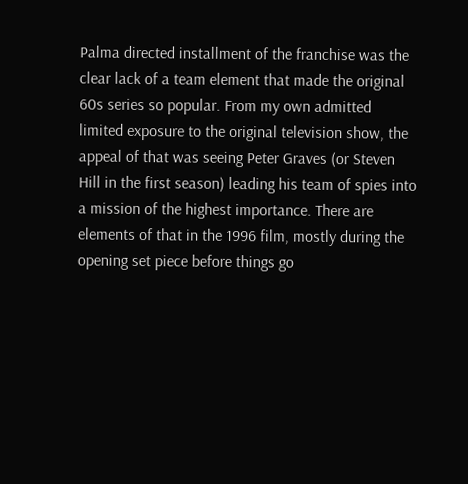Palma directed installment of the franchise was the clear lack of a team element that made the original 60s series so popular. From my own admitted limited exposure to the original television show, the appeal of that was seeing Peter Graves (or Steven Hill in the first season) leading his team of spies into a mission of the highest importance. There are elements of that in the 1996 film, mostly during the opening set piece before things go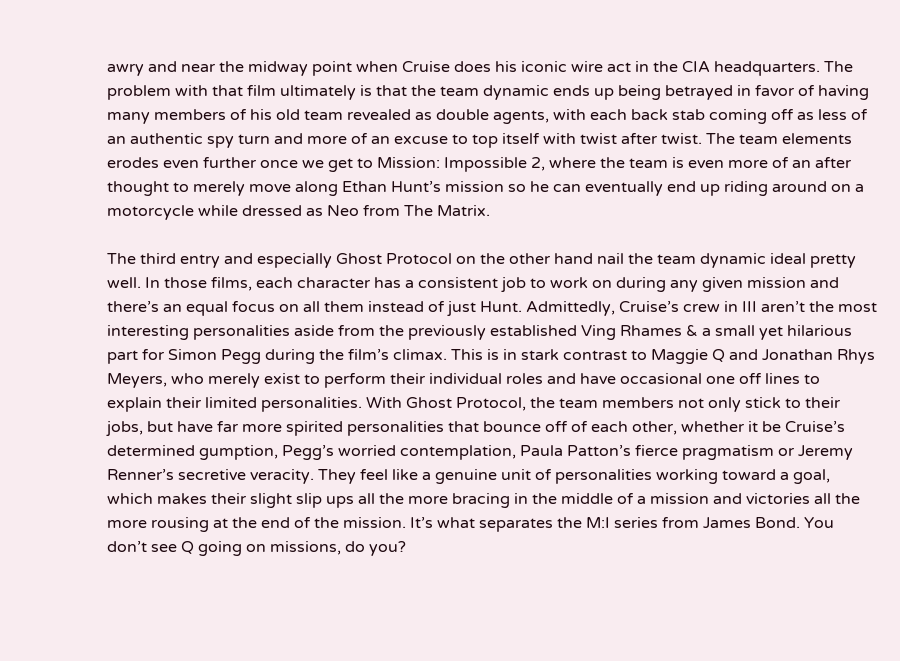awry and near the midway point when Cruise does his iconic wire act in the CIA headquarters. The problem with that film ultimately is that the team dynamic ends up being betrayed in favor of having many members of his old team revealed as double agents, with each back stab coming off as less of an authentic spy turn and more of an excuse to top itself with twist after twist. The team elements erodes even further once we get to Mission: Impossible 2, where the team is even more of an after thought to merely move along Ethan Hunt’s mission so he can eventually end up riding around on a motorcycle while dressed as Neo from The Matrix.

The third entry and especially Ghost Protocol on the other hand nail the team dynamic ideal pretty well. In those films, each character has a consistent job to work on during any given mission and there’s an equal focus on all them instead of just Hunt. Admittedly, Cruise’s crew in III aren’t the most interesting personalities aside from the previously established Ving Rhames & a small yet hilarious part for Simon Pegg during the film’s climax. This is in stark contrast to Maggie Q and Jonathan Rhys Meyers, who merely exist to perform their individual roles and have occasional one off lines to explain their limited personalities. With Ghost Protocol, the team members not only stick to their jobs, but have far more spirited personalities that bounce off of each other, whether it be Cruise’s determined gumption, Pegg’s worried contemplation, Paula Patton’s fierce pragmatism or Jeremy Renner’s secretive veracity. They feel like a genuine unit of personalities working toward a goal, which makes their slight slip ups all the more bracing in the middle of a mission and victories all the more rousing at the end of the mission. It’s what separates the M:I series from James Bond. You don’t see Q going on missions, do you?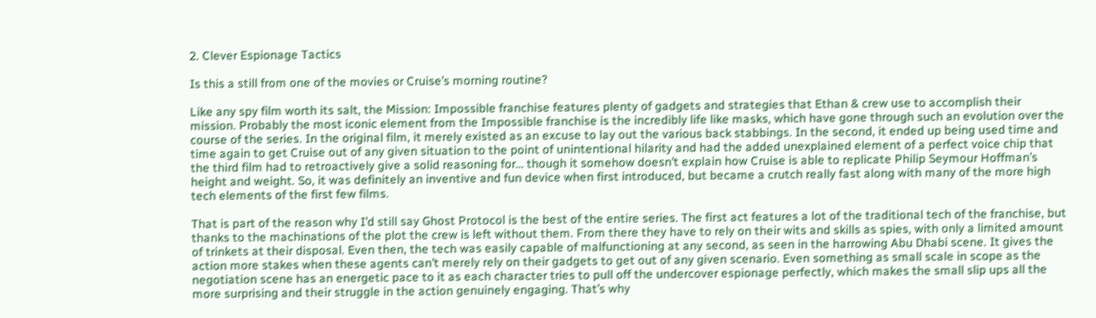2. Clever Espionage Tactics

Is this a still from one of the movies or Cruise’s morning routine?

Like any spy film worth its salt, the Mission: Impossible franchise features plenty of gadgets and strategies that Ethan & crew use to accomplish their mission. Probably the most iconic element from the Impossible franchise is the incredibly life like masks, which have gone through such an evolution over the course of the series. In the original film, it merely existed as an excuse to lay out the various back stabbings. In the second, it ended up being used time and time again to get Cruise out of any given situation to the point of unintentional hilarity and had the added unexplained element of a perfect voice chip that the third film had to retroactively give a solid reasoning for… though it somehow doesn’t explain how Cruise is able to replicate Philip Seymour Hoffman’s height and weight. So, it was definitely an inventive and fun device when first introduced, but became a crutch really fast along with many of the more high tech elements of the first few films.

That is part of the reason why I’d still say Ghost Protocol is the best of the entire series. The first act features a lot of the traditional tech of the franchise, but thanks to the machinations of the plot the crew is left without them. From there they have to rely on their wits and skills as spies, with only a limited amount of trinkets at their disposal. Even then, the tech was easily capable of malfunctioning at any second, as seen in the harrowing Abu Dhabi scene. It gives the action more stakes when these agents can’t merely rely on their gadgets to get out of any given scenario. Even something as small scale in scope as the negotiation scene has an energetic pace to it as each character tries to pull off the undercover espionage perfectly, which makes the small slip ups all the more surprising and their struggle in the action genuinely engaging. That’s why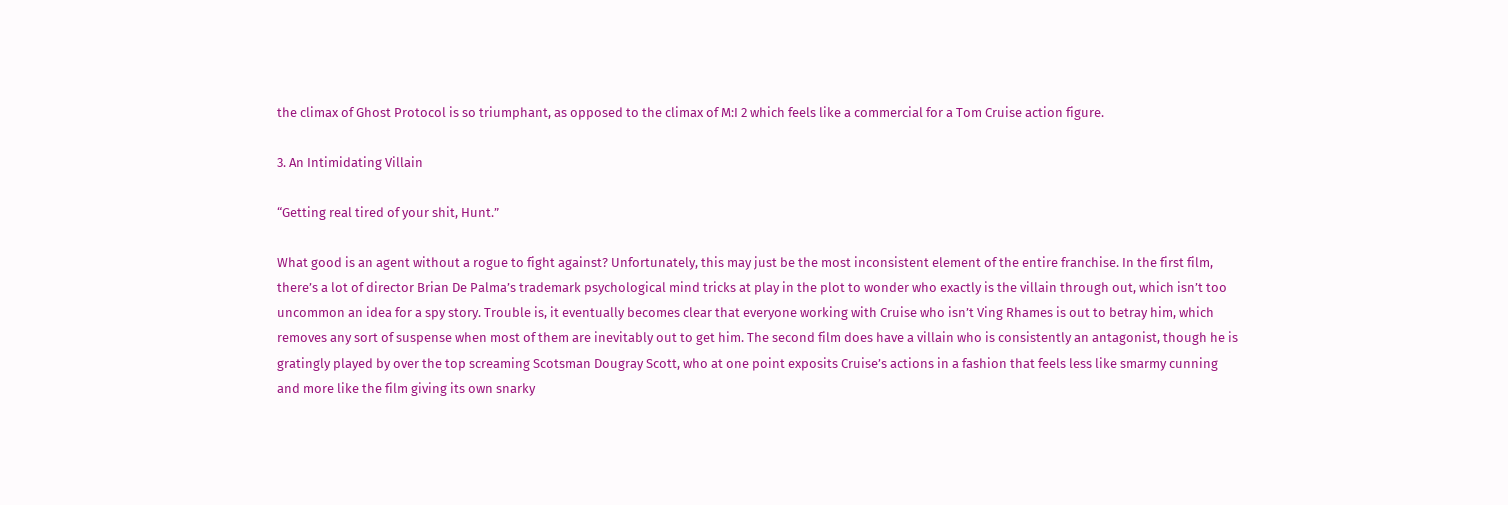the climax of Ghost Protocol is so triumphant, as opposed to the climax of M:I 2 which feels like a commercial for a Tom Cruise action figure.

3. An Intimidating Villain

“Getting real tired of your shit, Hunt.”

What good is an agent without a rogue to fight against? Unfortunately, this may just be the most inconsistent element of the entire franchise. In the first film, there’s a lot of director Brian De Palma’s trademark psychological mind tricks at play in the plot to wonder who exactly is the villain through out, which isn’t too uncommon an idea for a spy story. Trouble is, it eventually becomes clear that everyone working with Cruise who isn’t Ving Rhames is out to betray him, which removes any sort of suspense when most of them are inevitably out to get him. The second film does have a villain who is consistently an antagonist, though he is gratingly played by over the top screaming Scotsman Dougray Scott, who at one point exposits Cruise’s actions in a fashion that feels less like smarmy cunning and more like the film giving its own snarky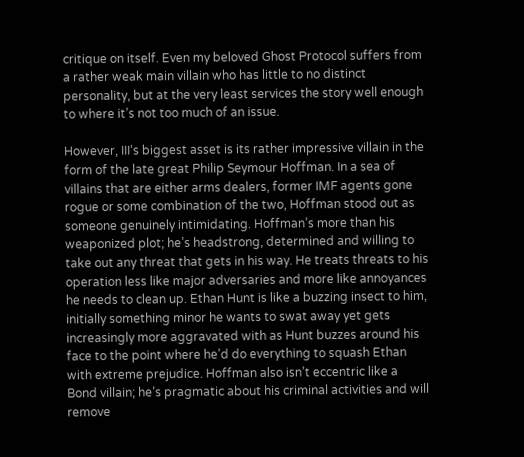critique on itself. Even my beloved Ghost Protocol suffers from a rather weak main villain who has little to no distinct personality, but at the very least services the story well enough to where it’s not too much of an issue.

However, III‘s biggest asset is its rather impressive villain in the form of the late great Philip Seymour Hoffman. In a sea of villains that are either arms dealers, former IMF agents gone rogue or some combination of the two, Hoffman stood out as someone genuinely intimidating. Hoffman’s more than his weaponized plot; he’s headstrong, determined and willing to take out any threat that gets in his way. He treats threats to his operation less like major adversaries and more like annoyances he needs to clean up. Ethan Hunt is like a buzzing insect to him, initially something minor he wants to swat away yet gets increasingly more aggravated with as Hunt buzzes around his face to the point where he’d do everything to squash Ethan with extreme prejudice. Hoffman also isn’t eccentric like a Bond villain; he’s pragmatic about his criminal activities and will remove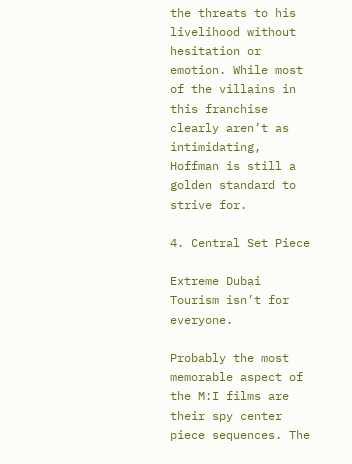the threats to his livelihood without hesitation or emotion. While most of the villains in this franchise clearly aren’t as intimidating, Hoffman is still a golden standard to strive for.

4. Central Set Piece

Extreme Dubai Tourism isn’t for everyone.

Probably the most memorable aspect of the M:I films are their spy center piece sequences. The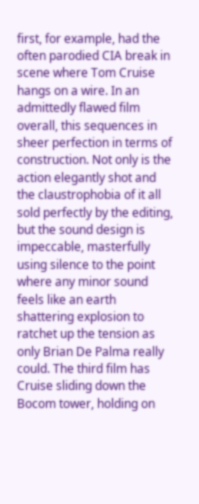first, for example, had the often parodied CIA break in scene where Tom Cruise hangs on a wire. In an admittedly flawed film overall, this sequences in sheer perfection in terms of construction. Not only is the action elegantly shot and the claustrophobia of it all sold perfectly by the editing, but the sound design is impeccable, masterfully using silence to the point where any minor sound feels like an earth shattering explosion to ratchet up the tension as only Brian De Palma really could. The third film has Cruise sliding down the Bocom tower, holding on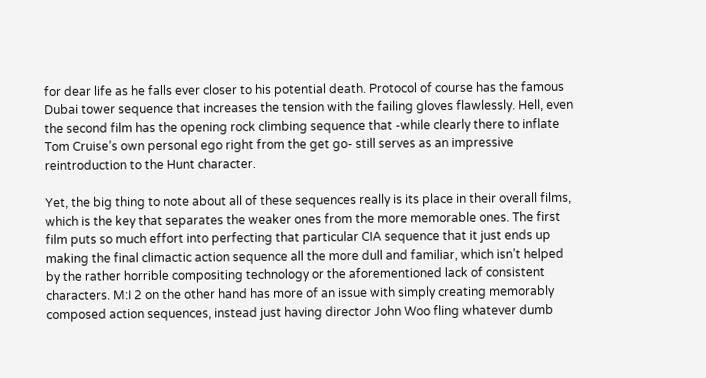for dear life as he falls ever closer to his potential death. Protocol of course has the famous Dubai tower sequence that increases the tension with the failing gloves flawlessly. Hell, even the second film has the opening rock climbing sequence that -while clearly there to inflate Tom Cruise’s own personal ego right from the get go- still serves as an impressive reintroduction to the Hunt character.

Yet, the big thing to note about all of these sequences really is its place in their overall films, which is the key that separates the weaker ones from the more memorable ones. The first film puts so much effort into perfecting that particular CIA sequence that it just ends up making the final climactic action sequence all the more dull and familiar, which isn’t helped by the rather horrible compositing technology or the aforementioned lack of consistent characters. M:I 2 on the other hand has more of an issue with simply creating memorably composed action sequences, instead just having director John Woo fling whatever dumb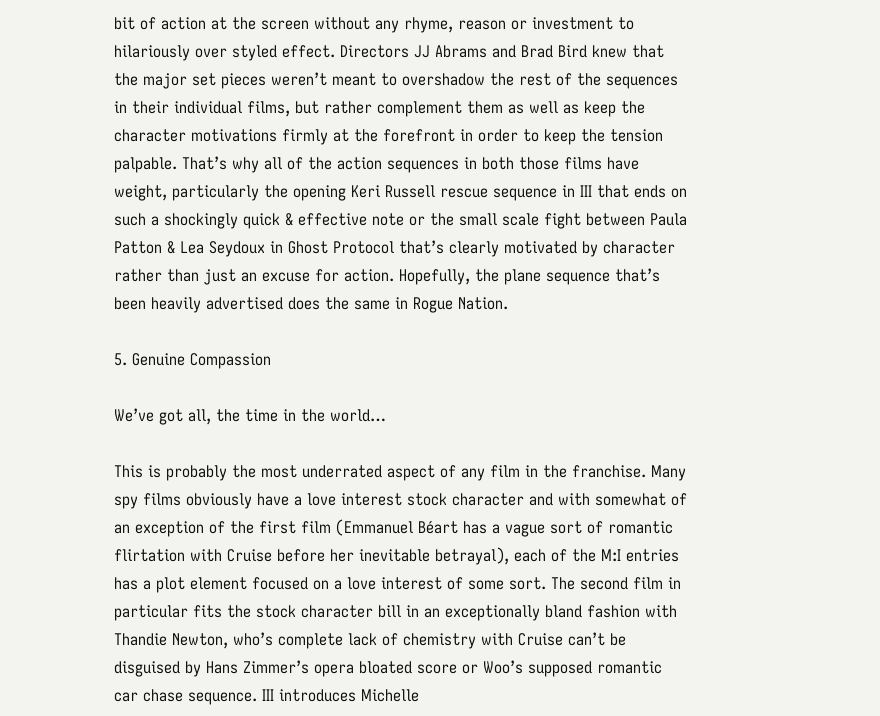bit of action at the screen without any rhyme, reason or investment to hilariously over styled effect. Directors JJ Abrams and Brad Bird knew that the major set pieces weren’t meant to overshadow the rest of the sequences in their individual films, but rather complement them as well as keep the character motivations firmly at the forefront in order to keep the tension palpable. That’s why all of the action sequences in both those films have weight, particularly the opening Keri Russell rescue sequence in III that ends on such a shockingly quick & effective note or the small scale fight between Paula Patton & Lea Seydoux in Ghost Protocol that’s clearly motivated by character rather than just an excuse for action. Hopefully, the plane sequence that’s been heavily advertised does the same in Rogue Nation.

5. Genuine Compassion

We’ve got all, the time in the world…

This is probably the most underrated aspect of any film in the franchise. Many spy films obviously have a love interest stock character and with somewhat of an exception of the first film (Emmanuel Béart has a vague sort of romantic flirtation with Cruise before her inevitable betrayal), each of the M:I entries has a plot element focused on a love interest of some sort. The second film in particular fits the stock character bill in an exceptionally bland fashion with Thandie Newton, who’s complete lack of chemistry with Cruise can’t be disguised by Hans Zimmer’s opera bloated score or Woo’s supposed romantic car chase sequence. III introduces Michelle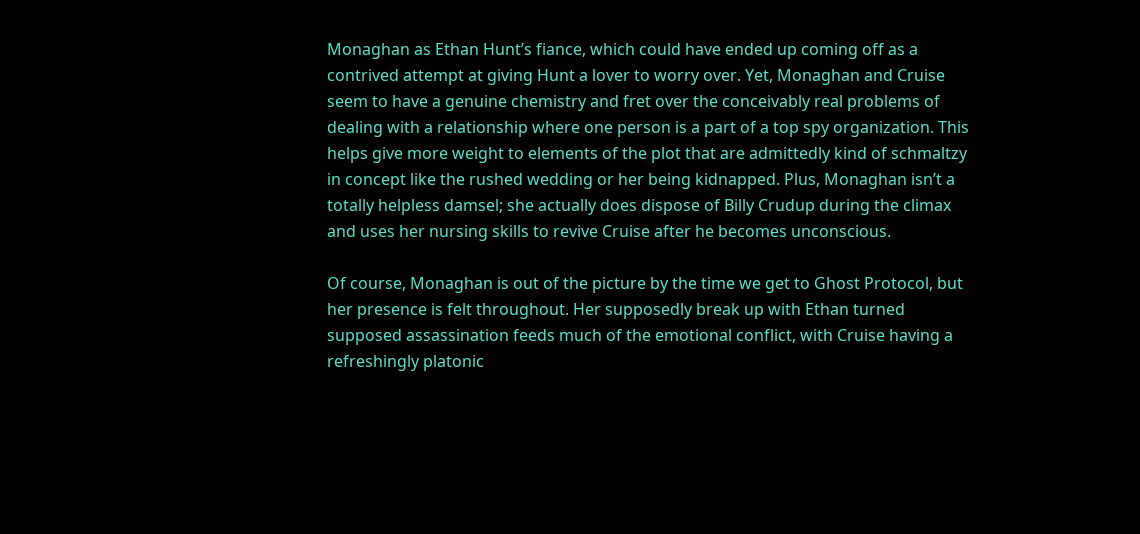Monaghan as Ethan Hunt’s fiance, which could have ended up coming off as a contrived attempt at giving Hunt a lover to worry over. Yet, Monaghan and Cruise seem to have a genuine chemistry and fret over the conceivably real problems of dealing with a relationship where one person is a part of a top spy organization. This helps give more weight to elements of the plot that are admittedly kind of schmaltzy in concept like the rushed wedding or her being kidnapped. Plus, Monaghan isn’t a totally helpless damsel; she actually does dispose of Billy Crudup during the climax and uses her nursing skills to revive Cruise after he becomes unconscious.

Of course, Monaghan is out of the picture by the time we get to Ghost Protocol, but her presence is felt throughout. Her supposedly break up with Ethan turned supposed assassination feeds much of the emotional conflict, with Cruise having a refreshingly platonic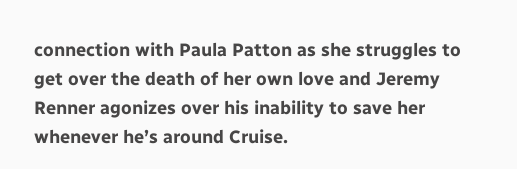connection with Paula Patton as she struggles to get over the death of her own love and Jeremy Renner agonizes over his inability to save her whenever he’s around Cruise.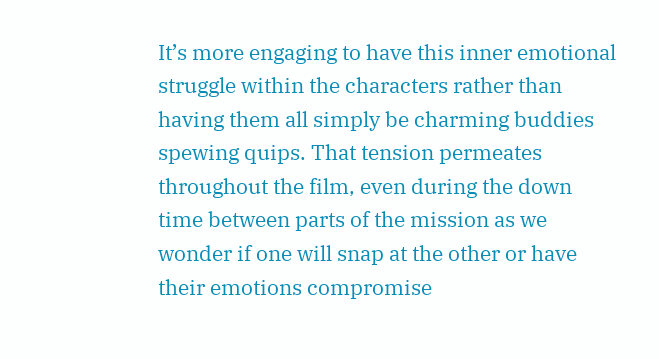It’s more engaging to have this inner emotional struggle within the characters rather than having them all simply be charming buddies spewing quips. That tension permeates throughout the film, even during the down time between parts of the mission as we wonder if one will snap at the other or have their emotions compromise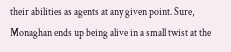their abilities as agents at any given point. Sure, Monaghan ends up being alive in a small twist at the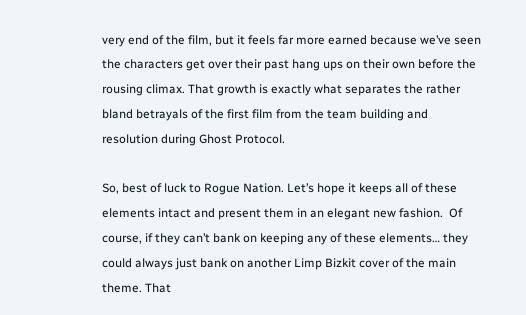very end of the film, but it feels far more earned because we’ve seen the characters get over their past hang ups on their own before the rousing climax. That growth is exactly what separates the rather bland betrayals of the first film from the team building and resolution during Ghost Protocol.

So, best of luck to Rogue Nation. Let’s hope it keeps all of these elements intact and present them in an elegant new fashion.  Of course, if they can’t bank on keeping any of these elements… they could always just bank on another Limp Bizkit cover of the main theme. That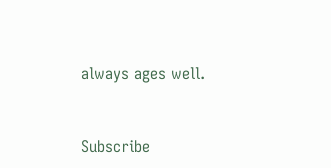always ages well.


Subscribe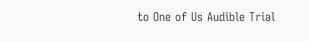to One of Us Audible Trial